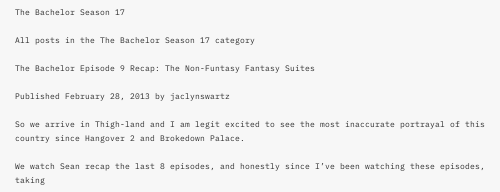The Bachelor Season 17

All posts in the The Bachelor Season 17 category

The Bachelor Episode 9 Recap: The Non-Funtasy Fantasy Suites

Published February 28, 2013 by jaclynswartz

So we arrive in Thigh-land and I am legit excited to see the most inaccurate portrayal of this country since Hangover 2 and Brokedown Palace.

We watch Sean recap the last 8 episodes, and honestly since I’ve been watching these episodes, taking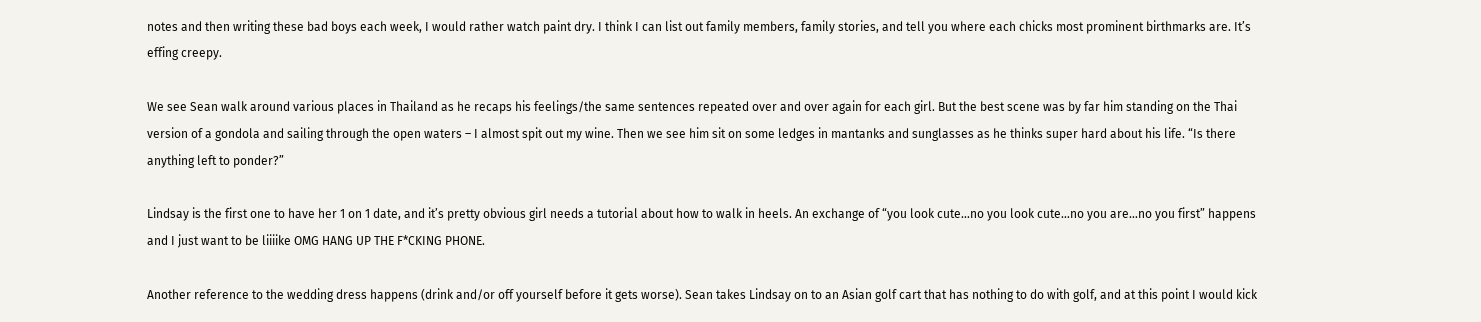notes and then writing these bad boys each week, I would rather watch paint dry. I think I can list out family members, family stories, and tell you where each chicks most prominent birthmarks are. It’s effing creepy.

We see Sean walk around various places in Thailand as he recaps his feelings/the same sentences repeated over and over again for each girl. But the best scene was by far him standing on the Thai version of a gondola and sailing through the open waters – I almost spit out my wine. Then we see him sit on some ledges in mantanks and sunglasses as he thinks super hard about his life. “Is there anything left to ponder?”

Lindsay is the first one to have her 1 on 1 date, and it’s pretty obvious girl needs a tutorial about how to walk in heels. An exchange of “you look cute…no you look cute…no you are…no you first” happens and I just want to be liiiike OMG HANG UP THE F*CKING PHONE.

Another reference to the wedding dress happens (drink and/or off yourself before it gets worse). Sean takes Lindsay on to an Asian golf cart that has nothing to do with golf, and at this point I would kick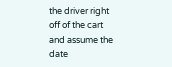the driver right off of the cart and assume the date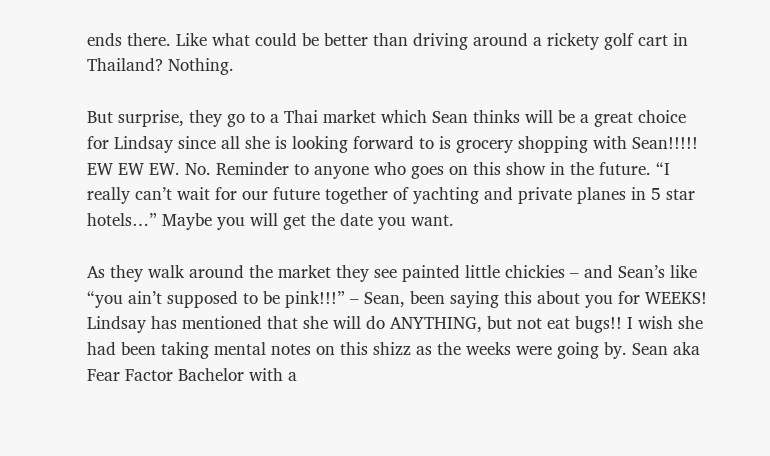ends there. Like what could be better than driving around a rickety golf cart in Thailand? Nothing.

But surprise, they go to a Thai market which Sean thinks will be a great choice for Lindsay since all she is looking forward to is grocery shopping with Sean!!!!! EW EW EW. No. Reminder to anyone who goes on this show in the future. “I really can’t wait for our future together of yachting and private planes in 5 star hotels…” Maybe you will get the date you want.

As they walk around the market they see painted little chickies – and Sean’s like “you ain’t supposed to be pink!!!” – Sean, been saying this about you for WEEKS!
Lindsay has mentioned that she will do ANYTHING, but not eat bugs!! I wish she had been taking mental notes on this shizz as the weeks were going by. Sean aka Fear Factor Bachelor with a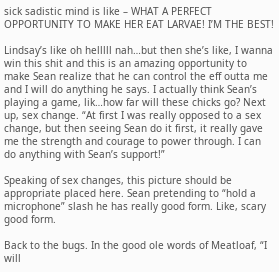sick sadistic mind is like – WHAT A PERFECT OPPORTUNITY TO MAKE HER EAT LARVAE! I’M THE BEST!

Lindsay’s like oh helllll nah…but then she’s like, I wanna win this shit and this is an amazing opportunity to make Sean realize that he can control the eff outta me and I will do anything he says. I actually think Sean’s playing a game, lik…how far will these chicks go? Next up, sex change. “At first I was really opposed to a sex change, but then seeing Sean do it first, it really gave me the strength and courage to power through. I can do anything with Sean’s support!”

Speaking of sex changes, this picture should be appropriate placed here. Sean pretending to “hold a microphone” slash he has really good form. Like, scary good form.

Back to the bugs. In the good ole words of Meatloaf, “I will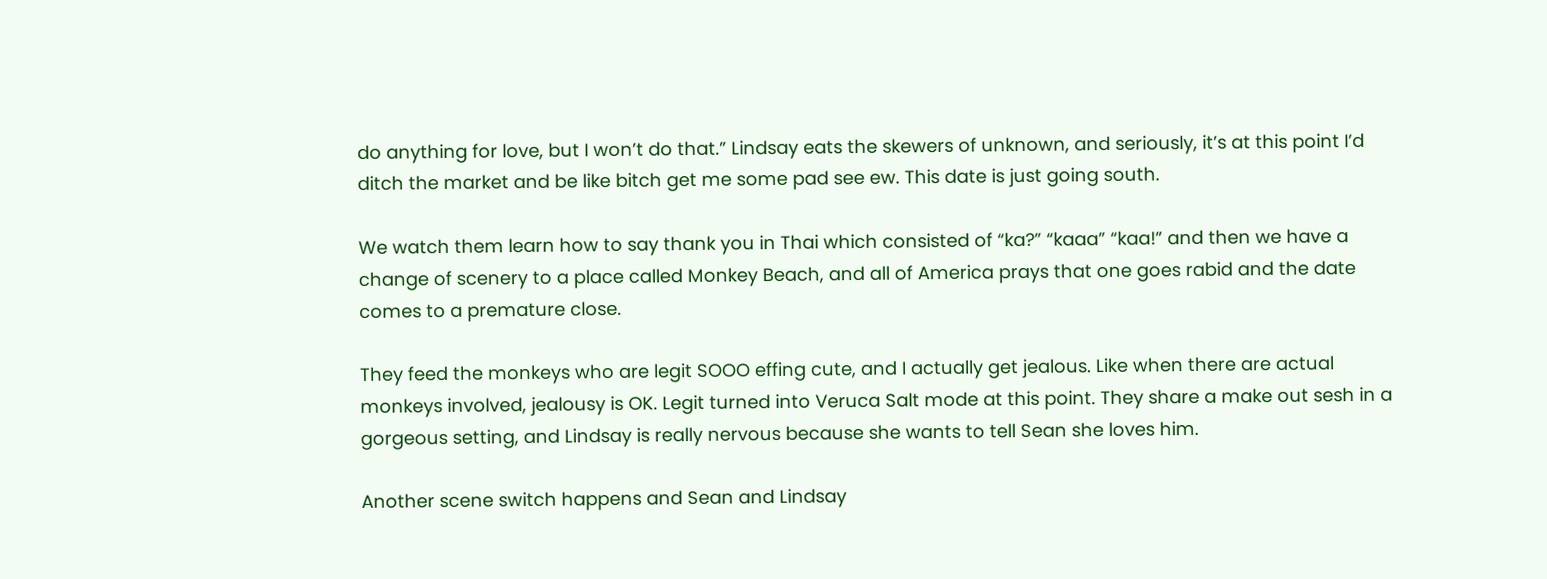do anything for love, but I won’t do that.” Lindsay eats the skewers of unknown, and seriously, it’s at this point I’d ditch the market and be like bitch get me some pad see ew. This date is just going south.

We watch them learn how to say thank you in Thai which consisted of “ka?” “kaaa” “kaa!” and then we have a change of scenery to a place called Monkey Beach, and all of America prays that one goes rabid and the date comes to a premature close.

They feed the monkeys who are legit SOOO effing cute, and I actually get jealous. Like when there are actual monkeys involved, jealousy is OK. Legit turned into Veruca Salt mode at this point. They share a make out sesh in a gorgeous setting, and Lindsay is really nervous because she wants to tell Sean she loves him.

Another scene switch happens and Sean and Lindsay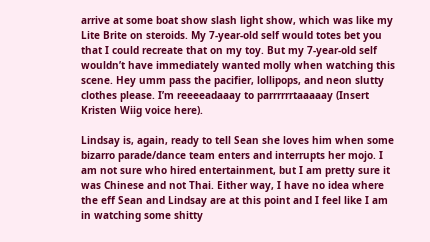arrive at some boat show slash light show, which was like my Lite Brite on steroids. My 7-year-old self would totes bet you that I could recreate that on my toy. But my 7-year-old self wouldn’t have immediately wanted molly when watching this scene. Hey umm pass the pacifier, lollipops, and neon slutty clothes please. I’m reeeeadaaay to parrrrrrtaaaaay (Insert Kristen Wiig voice here).

Lindsay is, again, ready to tell Sean she loves him when some bizarro parade/dance team enters and interrupts her mojo. I am not sure who hired entertainment, but I am pretty sure it was Chinese and not Thai. Either way, I have no idea where the eff Sean and Lindsay are at this point and I feel like I am in watching some shitty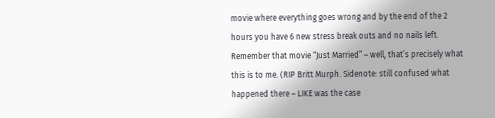movie where everything goes wrong and by the end of the 2 hours you have 6 new stress break outs and no nails left. Remember that movie “Just Married” – well, that’s precisely what this is to me. (RIP Britt Murph. Sidenote: still confused what happened there – LIKE was the case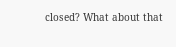closed? What about that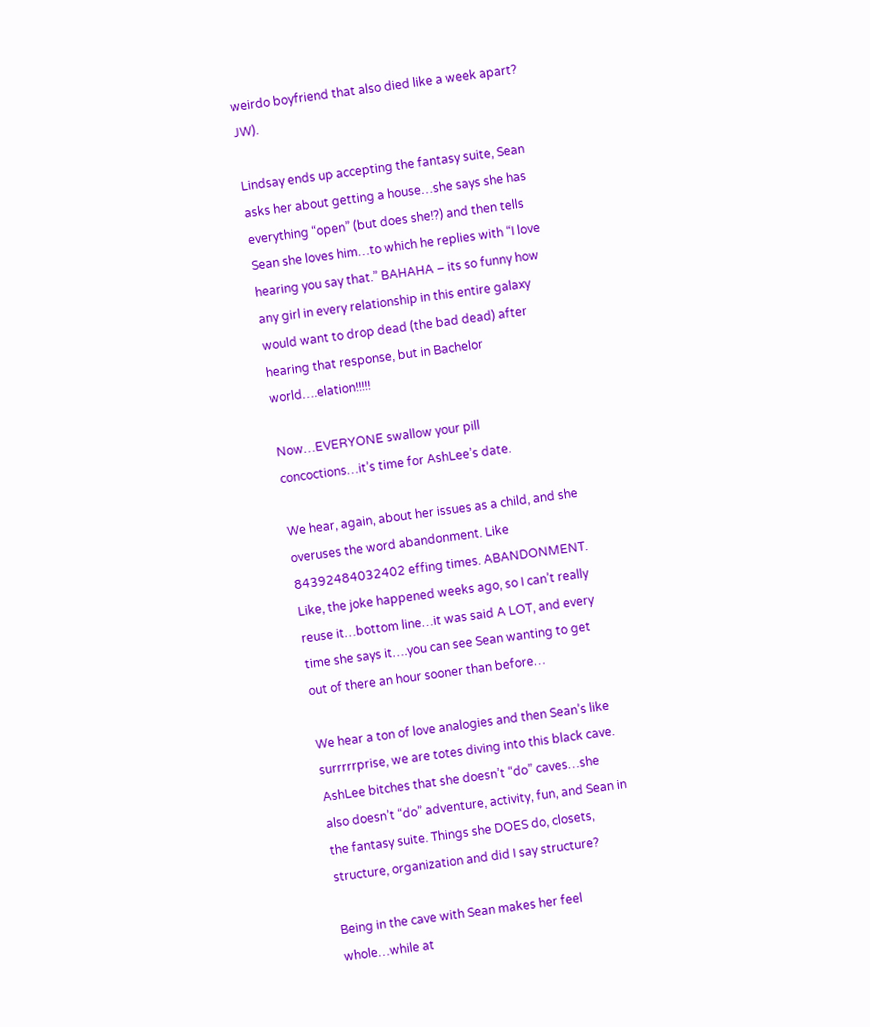weirdo boyfriend that also died like a week apart? JW).

Lindsay ends up accepting the fantasy suite, Sean asks her about getting a house…she says she has everything “open” (but does she!?) and then tells Sean she loves him…to which he replies with “I love hearing you say that.” BAHAHA – its so funny how any girl in every relationship in this entire galaxy would want to drop dead (the bad dead) after hearing that response, but in Bachelor world….elation!!!!!

Now…EVERYONE swallow your pill concoctions…it’s time for AshLee’s date.

We hear, again, about her issues as a child, and she overuses the word abandonment. Like 84392484032402 effing times. ABANDONMENT. Like, the joke happened weeks ago, so I can’t really reuse it…bottom line…it was said A LOT, and every time she says it….you can see Sean wanting to get out of there an hour sooner than before…

We hear a ton of love analogies and then Sean’s like surrrrrprise, we are totes diving into this black cave. AshLee bitches that she doesn’t “do” caves…she also doesn’t “do” adventure, activity, fun, and Sean in the fantasy suite. Things she DOES do, closets, structure, organization and did I say structure?

Being in the cave with Sean makes her feel whole…while at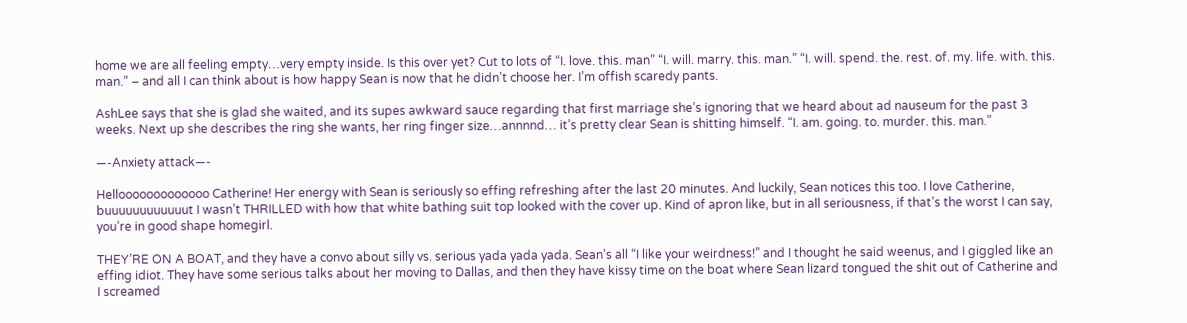home we are all feeling empty…very empty inside. Is this over yet? Cut to lots of “I. love. this. man” “I. will. marry. this. man.” “I. will. spend. the. rest. of. my. life. with. this. man.” – and all I can think about is how happy Sean is now that he didn’t choose her. I’m offish scaredy pants.

AshLee says that she is glad she waited, and its supes awkward sauce regarding that first marriage she’s ignoring that we heard about ad nauseum for the past 3 weeks. Next up she describes the ring she wants, her ring finger size…annnnd… it’s pretty clear Sean is shitting himself. “I. am. going. to. murder. this. man.”

—-Anxiety attack—-

Hellooooooooooooo Catherine! Her energy with Sean is seriously so effing refreshing after the last 20 minutes. And luckily, Sean notices this too. I love Catherine, buuuuuuuuuuuut I wasn’t THRILLED with how that white bathing suit top looked with the cover up. Kind of apron like, but in all seriousness, if that’s the worst I can say, you’re in good shape homegirl.

THEY’RE ON A BOAT, and they have a convo about silly vs. serious yada yada yada. Sean’s all “I like your weirdness!” and I thought he said weenus, and I giggled like an effing idiot. They have some serious talks about her moving to Dallas, and then they have kissy time on the boat where Sean lizard tongued the shit out of Catherine and I screamed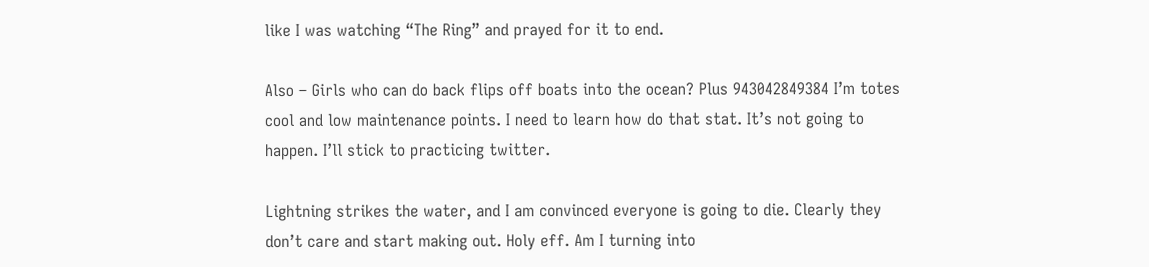like I was watching “The Ring” and prayed for it to end.

Also – Girls who can do back flips off boats into the ocean? Plus 943042849384 I’m totes cool and low maintenance points. I need to learn how do that stat. It’s not going to happen. I’ll stick to practicing twitter.

Lightning strikes the water, and I am convinced everyone is going to die. Clearly they don’t care and start making out. Holy eff. Am I turning into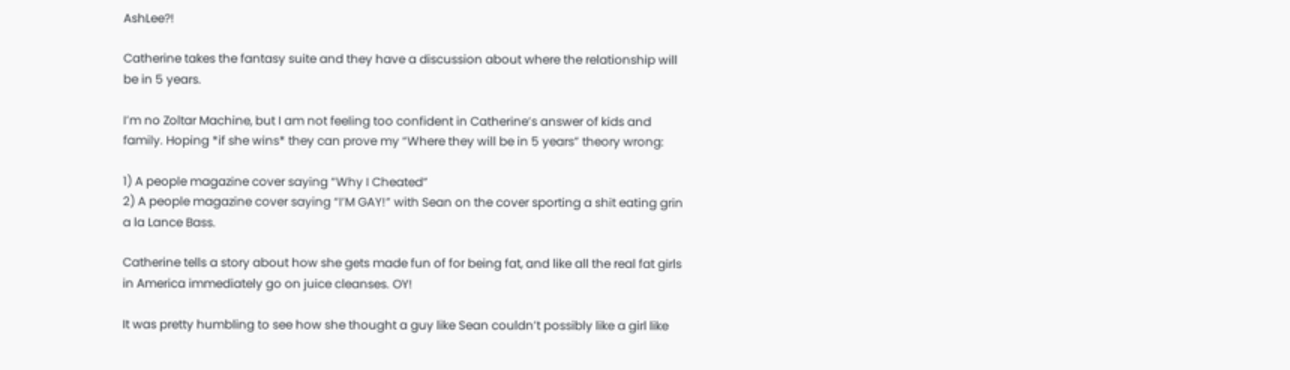AshLee?!

Catherine takes the fantasy suite and they have a discussion about where the relationship will be in 5 years.

I’m no Zoltar Machine, but I am not feeling too confident in Catherine’s answer of kids and family. Hoping *if she wins* they can prove my “Where they will be in 5 years” theory wrong:

1) A people magazine cover saying “Why I Cheated”
2) A people magazine cover saying “I’M GAY!” with Sean on the cover sporting a shit eating grin a la Lance Bass.

Catherine tells a story about how she gets made fun of for being fat, and like all the real fat girls in America immediately go on juice cleanses. OY!

It was pretty humbling to see how she thought a guy like Sean couldn’t possibly like a girl like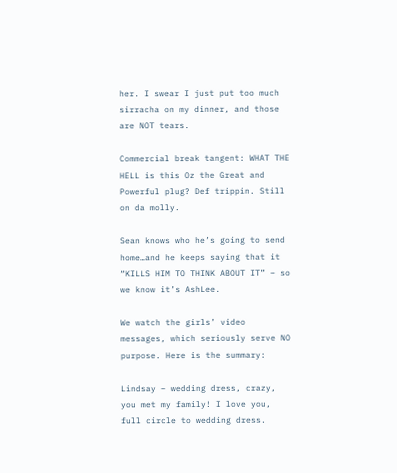her. I swear I just put too much sirracha on my dinner, and those are NOT tears.

Commercial break tangent: WHAT THE HELL is this Oz the Great and Powerful plug? Def trippin. Still on da molly.

Sean knows who he’s going to send home…and he keeps saying that it “KILLS HIM TO THINK ABOUT IT” – so we know it’s AshLee.

We watch the girls’ video messages, which seriously serve NO purpose. Here is the summary:

Lindsay – wedding dress, crazy, you met my family! I love you, full circle to wedding dress.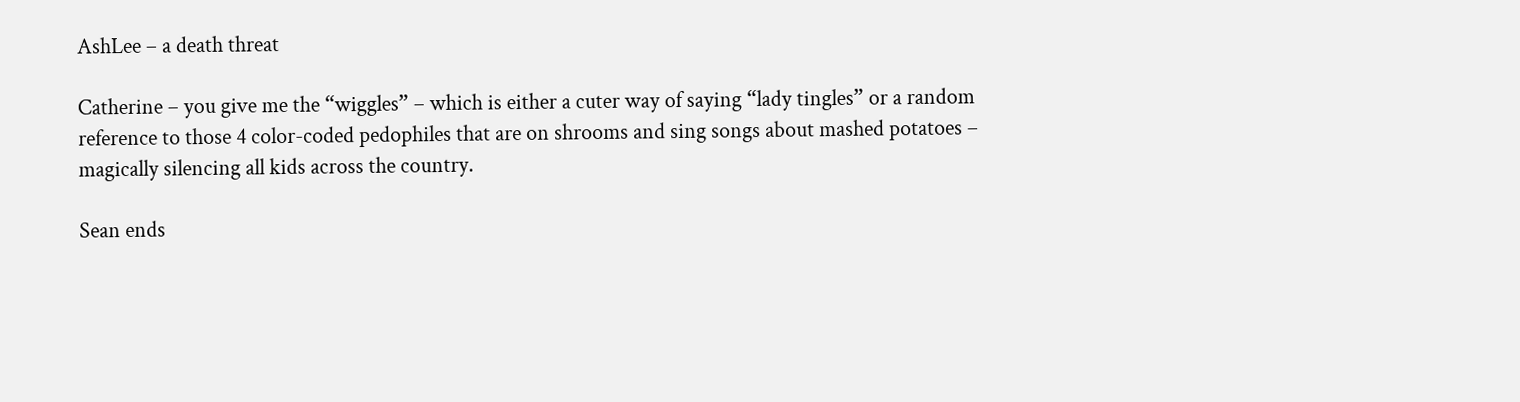AshLee – a death threat

Catherine – you give me the “wiggles” – which is either a cuter way of saying “lady tingles” or a random reference to those 4 color-coded pedophiles that are on shrooms and sing songs about mashed potatoes – magically silencing all kids across the country.

Sean ends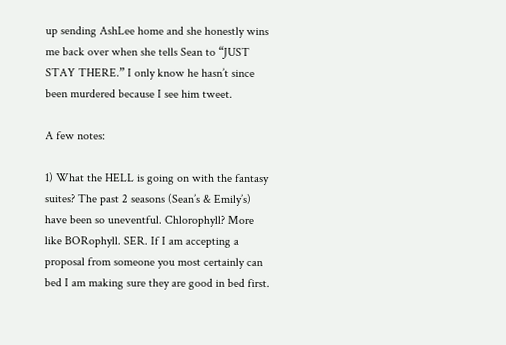up sending AshLee home and she honestly wins me back over when she tells Sean to “JUST STAY THERE.” I only know he hasn’t since been murdered because I see him tweet.

A few notes:

1) What the HELL is going on with the fantasy suites? The past 2 seasons (Sean’s & Emily’s) have been so uneventful. Chlorophyll? More like BORophyll. SER. If I am accepting a proposal from someone you most certainly can bed I am making sure they are good in bed first.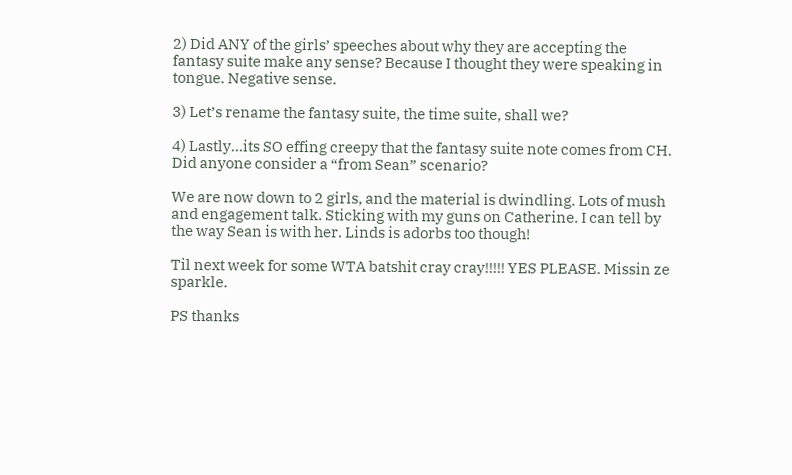2) Did ANY of the girls’ speeches about why they are accepting the fantasy suite make any sense? Because I thought they were speaking in tongue. Negative sense.

3) Let’s rename the fantasy suite, the time suite, shall we?

4) Lastly…its SO effing creepy that the fantasy suite note comes from CH. Did anyone consider a “from Sean” scenario?

We are now down to 2 girls, and the material is dwindling. Lots of mush and engagement talk. Sticking with my guns on Catherine. I can tell by the way Sean is with her. Linds is adorbs too though!

Til next week for some WTA batshit cray cray!!!!! YES PLEASE. Missin ze sparkle.

PS thanks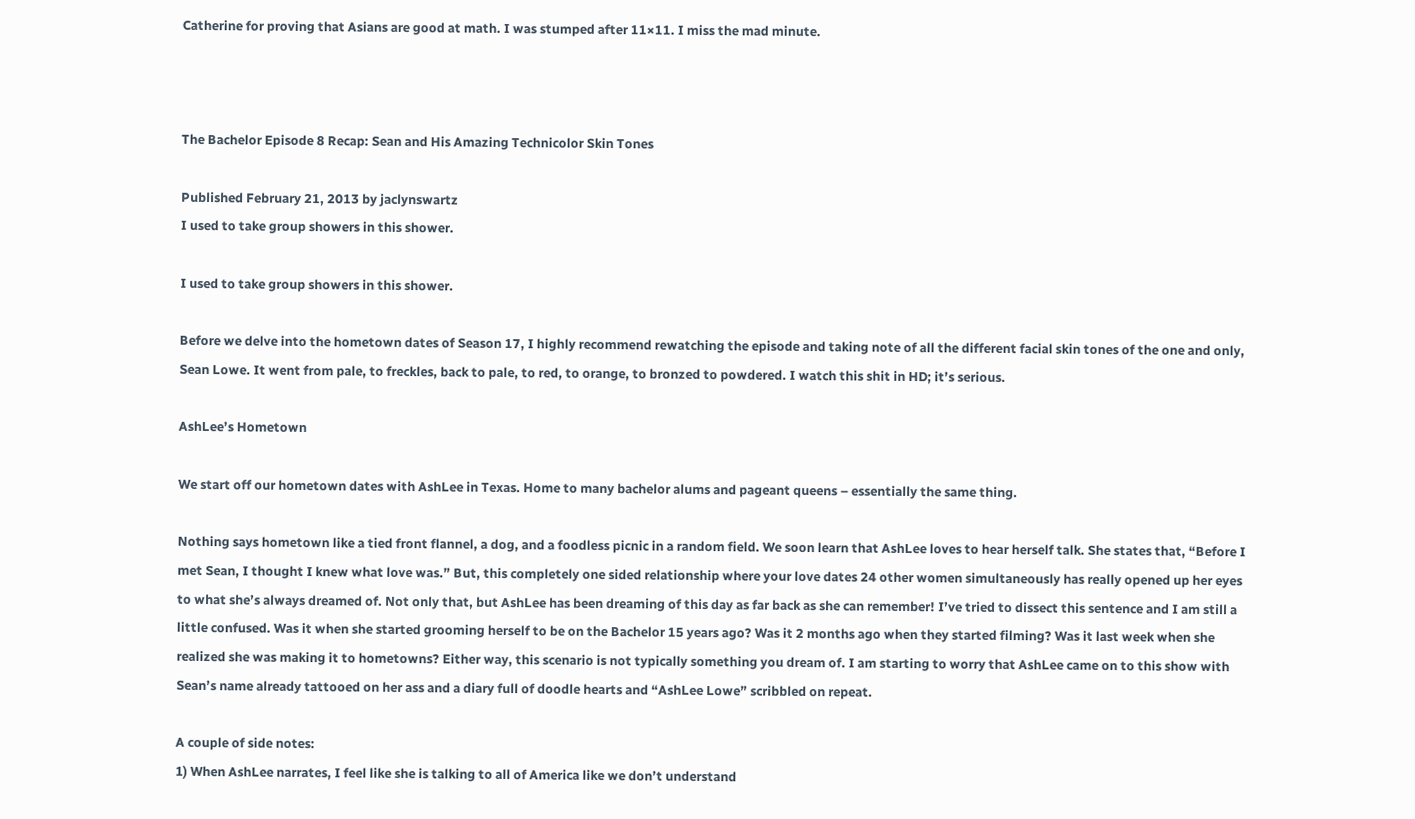Catherine for proving that Asians are good at math. I was stumped after 11×11. I miss the mad minute.



The Bachelor Episode 8 Recap: Sean and His Amazing Technicolor Skin Tones

Published February 21, 2013 by jaclynswartz
I used to take group showers in this shower.

I used to take group showers in this shower.

Before we delve into the hometown dates of Season 17, I highly recommend rewatching the episode and taking note of all the different facial skin tones of the one and only, Sean Lowe. It went from pale, to freckles, back to pale, to red, to orange, to bronzed to powdered. I watch this shit in HD; it’s serious.

AshLee’s Hometown

We start off our hometown dates with AshLee in Texas. Home to many bachelor alums and pageant queens – essentially the same thing.

Nothing says hometown like a tied front flannel, a dog, and a foodless picnic in a random field. We soon learn that AshLee loves to hear herself talk. She states that, “Before I met Sean, I thought I knew what love was.” But, this completely one sided relationship where your love dates 24 other women simultaneously has really opened up her eyes to what she’s always dreamed of. Not only that, but AshLee has been dreaming of this day as far back as she can remember! I’ve tried to dissect this sentence and I am still a little confused. Was it when she started grooming herself to be on the Bachelor 15 years ago? Was it 2 months ago when they started filming? Was it last week when she realized she was making it to hometowns? Either way, this scenario is not typically something you dream of. I am starting to worry that AshLee came on to this show with Sean’s name already tattooed on her ass and a diary full of doodle hearts and “AshLee Lowe” scribbled on repeat.

A couple of side notes:
1) When AshLee narrates, I feel like she is talking to all of America like we don’t understand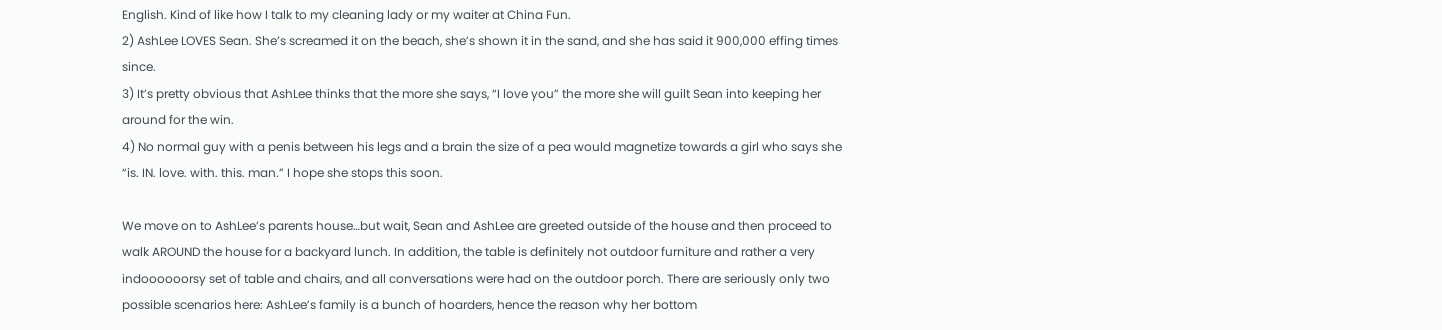English. Kind of like how I talk to my cleaning lady or my waiter at China Fun.
2) AshLee LOVES Sean. She’s screamed it on the beach, she’s shown it in the sand, and she has said it 900,000 effing times since.
3) It’s pretty obvious that AshLee thinks that the more she says, “I love you” the more she will guilt Sean into keeping her around for the win.
4) No normal guy with a penis between his legs and a brain the size of a pea would magnetize towards a girl who says she “is. IN. love. with. this. man.” I hope she stops this soon.

We move on to AshLee’s parents house…but wait, Sean and AshLee are greeted outside of the house and then proceed to walk AROUND the house for a backyard lunch. In addition, the table is definitely not outdoor furniture and rather a very indoooooorsy set of table and chairs, and all conversations were had on the outdoor porch. There are seriously only two possible scenarios here: AshLee’s family is a bunch of hoarders, hence the reason why her bottom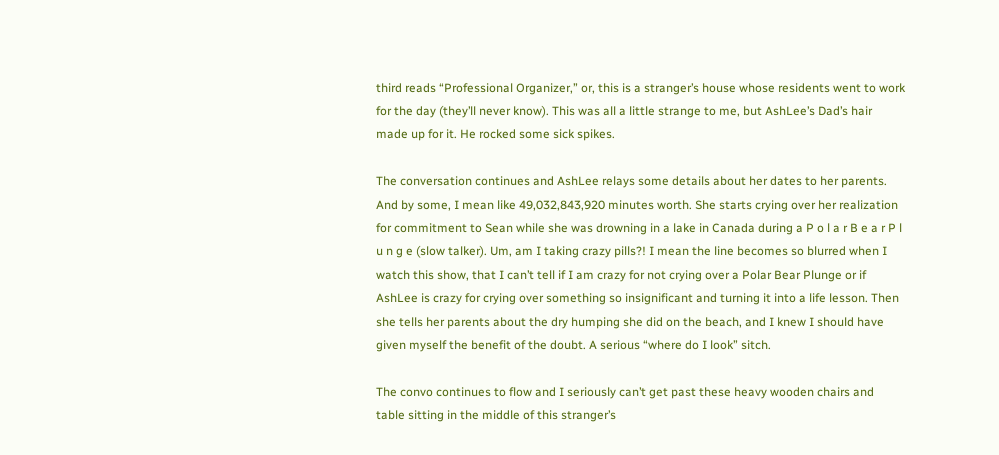third reads “Professional Organizer,” or, this is a stranger’s house whose residents went to work for the day (they’ll never know). This was all a little strange to me, but AshLee’s Dad’s hair made up for it. He rocked some sick spikes.

The conversation continues and AshLee relays some details about her dates to her parents. And by some, I mean like 49,032,843,920 minutes worth. She starts crying over her realization for commitment to Sean while she was drowning in a lake in Canada during a P o l a r B e a r P l u n g e (slow talker). Um, am I taking crazy pills?! I mean the line becomes so blurred when I watch this show, that I can’t tell if I am crazy for not crying over a Polar Bear Plunge or if AshLee is crazy for crying over something so insignificant and turning it into a life lesson. Then she tells her parents about the dry humping she did on the beach, and I knew I should have given myself the benefit of the doubt. A serious “where do I look” sitch.

The convo continues to flow and I seriously can’t get past these heavy wooden chairs and table sitting in the middle of this stranger’s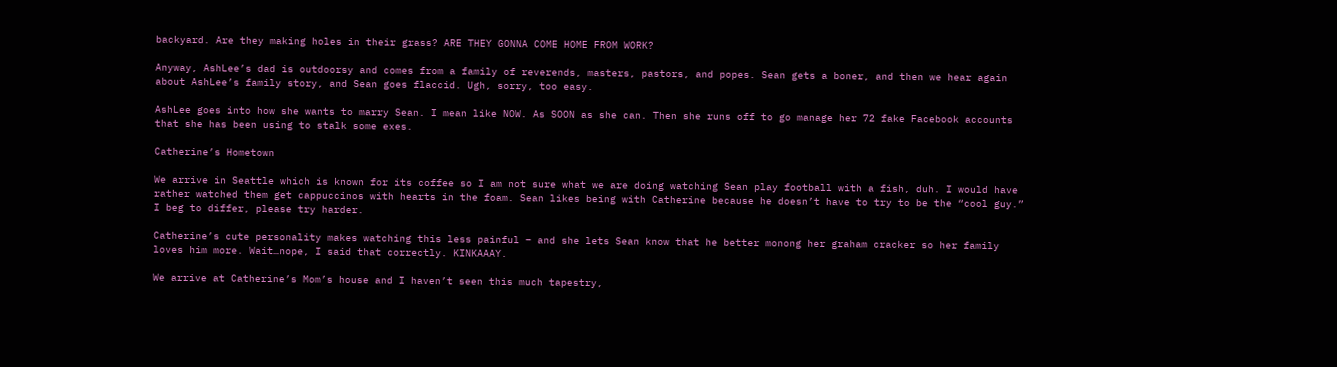backyard. Are they making holes in their grass? ARE THEY GONNA COME HOME FROM WORK?

Anyway, AshLee’s dad is outdoorsy and comes from a family of reverends, masters, pastors, and popes. Sean gets a boner, and then we hear again about AshLee’s family story, and Sean goes flaccid. Ugh, sorry, too easy.

AshLee goes into how she wants to marry Sean. I mean like NOW. As SOON as she can. Then she runs off to go manage her 72 fake Facebook accounts that she has been using to stalk some exes.

Catherine’s Hometown

We arrive in Seattle which is known for its coffee so I am not sure what we are doing watching Sean play football with a fish, duh. I would have rather watched them get cappuccinos with hearts in the foam. Sean likes being with Catherine because he doesn’t have to try to be the “cool guy.” I beg to differ, please try harder.

Catherine’s cute personality makes watching this less painful – and she lets Sean know that he better monong her graham cracker so her family loves him more. Wait…nope, I said that correctly. KINKAAAY.

We arrive at Catherine’s Mom’s house and I haven’t seen this much tapestry,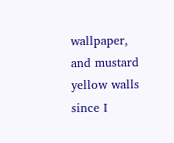wallpaper, and mustard yellow walls since I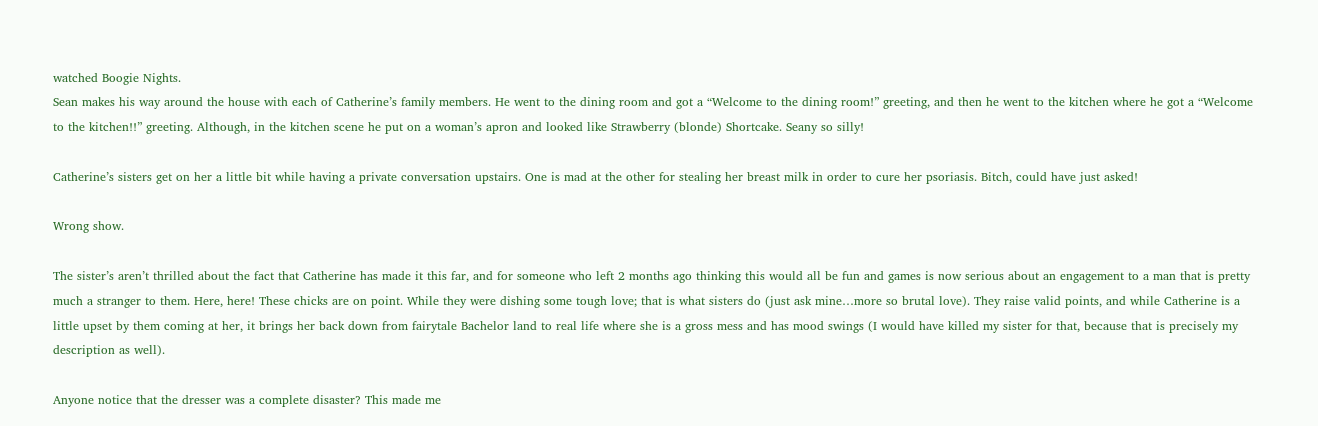watched Boogie Nights.
Sean makes his way around the house with each of Catherine’s family members. He went to the dining room and got a “Welcome to the dining room!” greeting, and then he went to the kitchen where he got a “Welcome to the kitchen!!” greeting. Although, in the kitchen scene he put on a woman’s apron and looked like Strawberry (blonde) Shortcake. Seany so silly!

Catherine’s sisters get on her a little bit while having a private conversation upstairs. One is mad at the other for stealing her breast milk in order to cure her psoriasis. Bitch, could have just asked!

Wrong show.

The sister’s aren’t thrilled about the fact that Catherine has made it this far, and for someone who left 2 months ago thinking this would all be fun and games is now serious about an engagement to a man that is pretty much a stranger to them. Here, here! These chicks are on point. While they were dishing some tough love; that is what sisters do (just ask mine…more so brutal love). They raise valid points, and while Catherine is a little upset by them coming at her, it brings her back down from fairytale Bachelor land to real life where she is a gross mess and has mood swings (I would have killed my sister for that, because that is precisely my description as well).

Anyone notice that the dresser was a complete disaster? This made me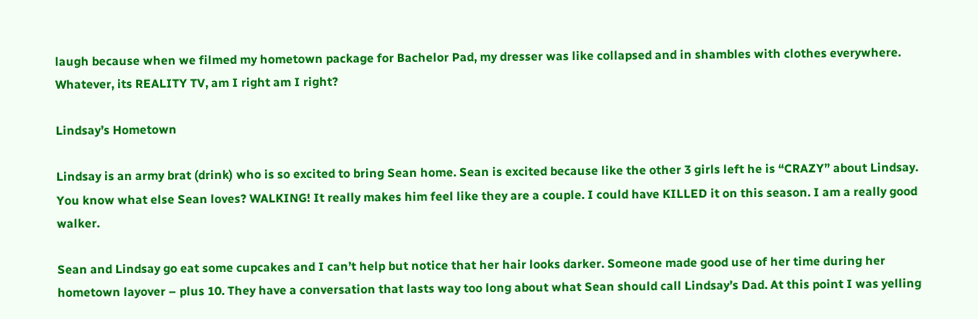laugh because when we filmed my hometown package for Bachelor Pad, my dresser was like collapsed and in shambles with clothes everywhere. Whatever, its REALITY TV, am I right am I right?

Lindsay’s Hometown

Lindsay is an army brat (drink) who is so excited to bring Sean home. Sean is excited because like the other 3 girls left he is “CRAZY” about Lindsay. You know what else Sean loves? WALKING! It really makes him feel like they are a couple. I could have KILLED it on this season. I am a really good walker.

Sean and Lindsay go eat some cupcakes and I can’t help but notice that her hair looks darker. Someone made good use of her time during her hometown layover – plus 10. They have a conversation that lasts way too long about what Sean should call Lindsay’s Dad. At this point I was yelling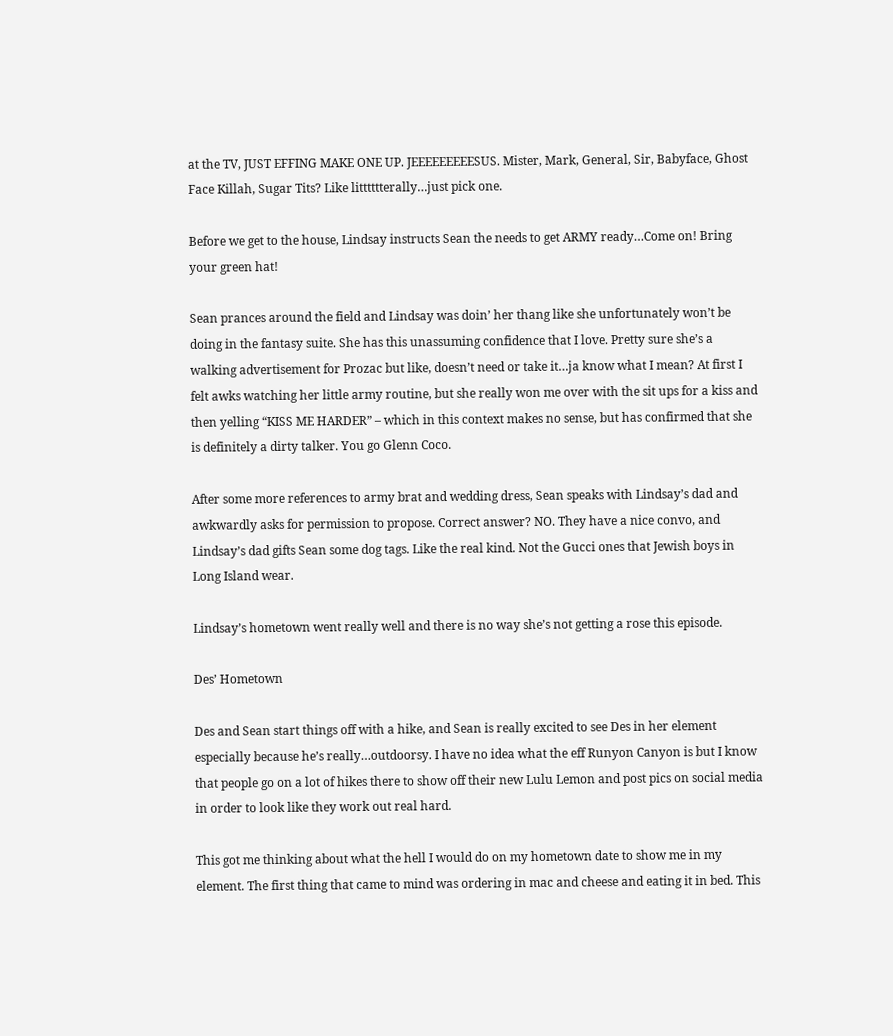at the TV, JUST EFFING MAKE ONE UP. JEEEEEEEEESUS. Mister, Mark, General, Sir, Babyface, Ghost Face Killah, Sugar Tits? Like litttttterally…just pick one.

Before we get to the house, Lindsay instructs Sean the needs to get ARMY ready…Come on! Bring your green hat!

Sean prances around the field and Lindsay was doin’ her thang like she unfortunately won’t be doing in the fantasy suite. She has this unassuming confidence that I love. Pretty sure she’s a walking advertisement for Prozac but like, doesn’t need or take it…ja know what I mean? At first I felt awks watching her little army routine, but she really won me over with the sit ups for a kiss and then yelling “KISS ME HARDER” – which in this context makes no sense, but has confirmed that she is definitely a dirty talker. You go Glenn Coco.

After some more references to army brat and wedding dress, Sean speaks with Lindsay’s dad and awkwardly asks for permission to propose. Correct answer? NO. They have a nice convo, and Lindsay’s dad gifts Sean some dog tags. Like the real kind. Not the Gucci ones that Jewish boys in Long Island wear.

Lindsay’s hometown went really well and there is no way she’s not getting a rose this episode.

Des’ Hometown

Des and Sean start things off with a hike, and Sean is really excited to see Des in her element especially because he’s really…outdoorsy. I have no idea what the eff Runyon Canyon is but I know that people go on a lot of hikes there to show off their new Lulu Lemon and post pics on social media in order to look like they work out real hard.

This got me thinking about what the hell I would do on my hometown date to show me in my element. The first thing that came to mind was ordering in mac and cheese and eating it in bed. This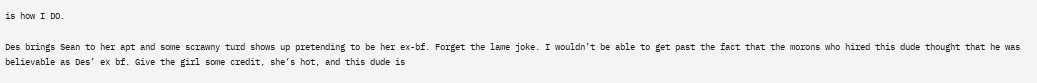is how I DO.

Des brings Sean to her apt and some scrawny turd shows up pretending to be her ex-bf. Forget the lame joke. I wouldn’t be able to get past the fact that the morons who hired this dude thought that he was believable as Des’ ex bf. Give the girl some credit, she’s hot, and this dude is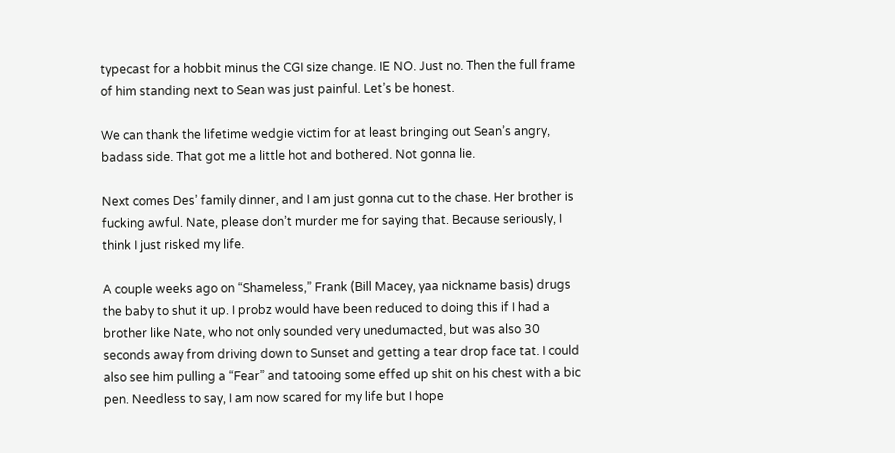typecast for a hobbit minus the CGI size change. IE NO. Just no. Then the full frame of him standing next to Sean was just painful. Let’s be honest.

We can thank the lifetime wedgie victim for at least bringing out Sean’s angry, badass side. That got me a little hot and bothered. Not gonna lie.

Next comes Des’ family dinner, and I am just gonna cut to the chase. Her brother is fucking awful. Nate, please don’t murder me for saying that. Because seriously, I think I just risked my life.

A couple weeks ago on “Shameless,” Frank (Bill Macey, yaa nickname basis) drugs the baby to shut it up. I probz would have been reduced to doing this if I had a brother like Nate, who not only sounded very unedumacted, but was also 30 seconds away from driving down to Sunset and getting a tear drop face tat. I could also see him pulling a “Fear” and tatooing some effed up shit on his chest with a bic pen. Needless to say, I am now scared for my life but I hope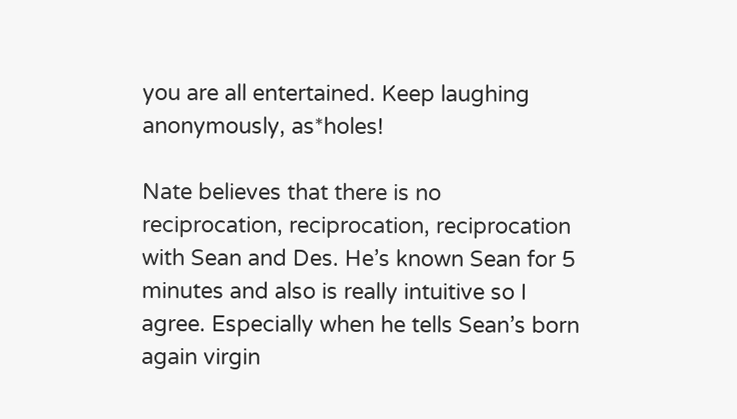you are all entertained. Keep laughing anonymously, as*holes!

Nate believes that there is no reciprocation, reciprocation, reciprocation with Sean and Des. He’s known Sean for 5 minutes and also is really intuitive so I agree. Especially when he tells Sean’s born again virgin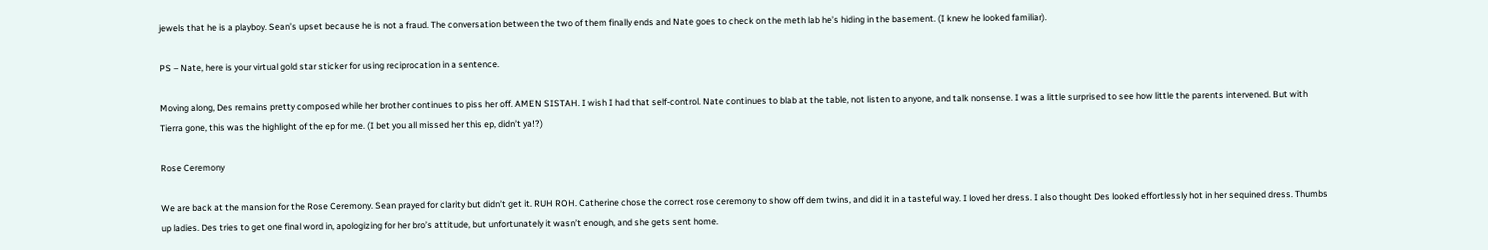jewels that he is a playboy. Sean’s upset because he is not a fraud. The conversation between the two of them finally ends and Nate goes to check on the meth lab he’s hiding in the basement. (I knew he looked familiar).

PS – Nate, here is your virtual gold star sticker for using reciprocation in a sentence.

Moving along, Des remains pretty composed while her brother continues to piss her off. AMEN SISTAH. I wish I had that self-control. Nate continues to blab at the table, not listen to anyone, and talk nonsense. I was a little surprised to see how little the parents intervened. But with Tierra gone, this was the highlight of the ep for me. (I bet you all missed her this ep, didn’t ya!?)

Rose Ceremony

We are back at the mansion for the Rose Ceremony. Sean prayed for clarity but didn’t get it. RUH ROH. Catherine chose the correct rose ceremony to show off dem twins, and did it in a tasteful way. I loved her dress. I also thought Des looked effortlessly hot in her sequined dress. Thumbs up ladies. Des tries to get one final word in, apologizing for her bro’s attitude, but unfortunately it wasn’t enough, and she gets sent home.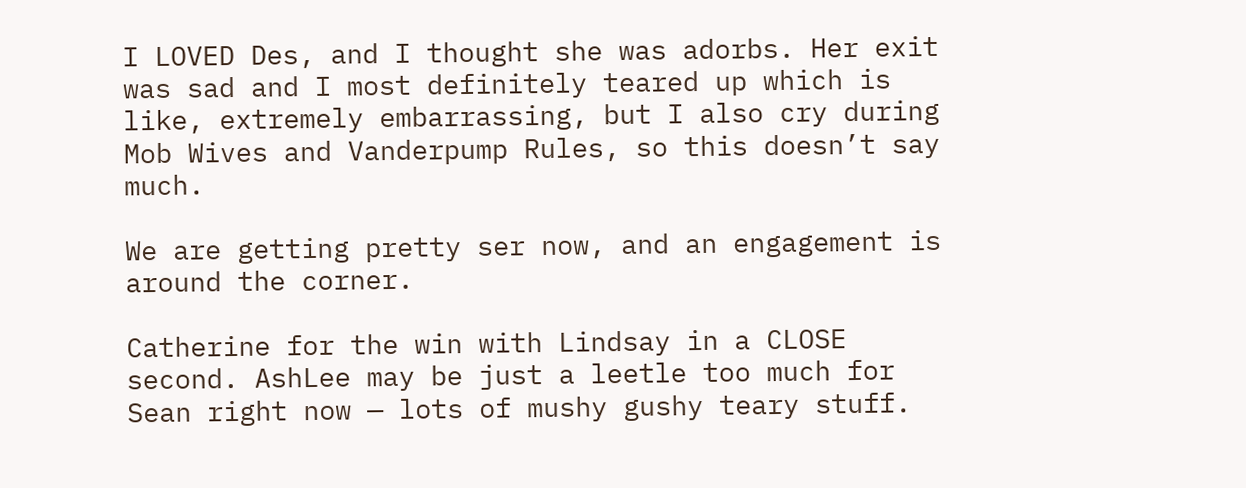I LOVED Des, and I thought she was adorbs. Her exit was sad and I most definitely teared up which is like, extremely embarrassing, but I also cry during Mob Wives and Vanderpump Rules, so this doesn’t say much.

We are getting pretty ser now, and an engagement is around the corner.

Catherine for the win with Lindsay in a CLOSE second. AshLee may be just a leetle too much for Sean right now — lots of mushy gushy teary stuff.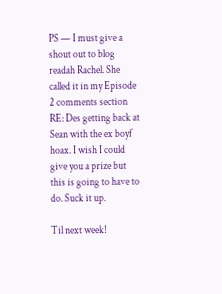PS — I must give a shout out to blog readah Rachel. She called it in my Episode 2 comments section RE: Des getting back at Sean with the ex boyf hoax. I wish I could give you a prize but this is going to have to do. Suck it up.

Til next week!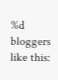%d bloggers like this: